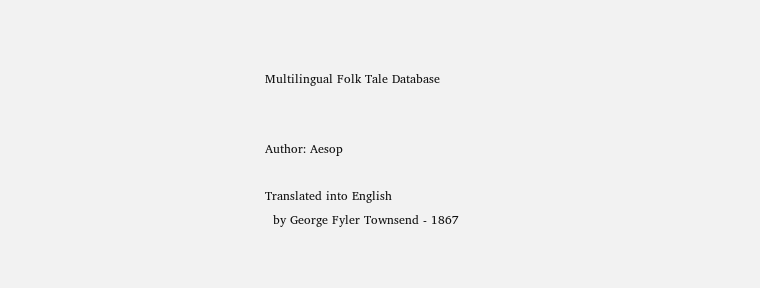Multilingual Folk Tale Database


Author: Aesop

Translated into English
  by George Fyler Townsend - 1867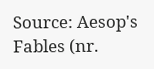Source: Aesop's Fables (nr.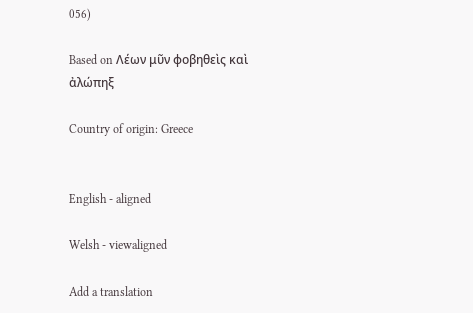056)

Based on Λέων μῦν φοβηθεὶς καὶ ἀλώπηξ

Country of origin: Greece


English - aligned

Welsh - viewaligned

Add a translation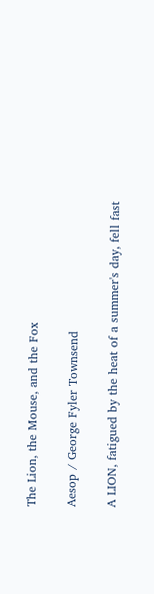The Lion, the Mouse, and the Fox

Aesop / George Fyler Townsend

A LION, fatigued by the heat of a summer's day, fell fast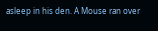asleep in his den. A Mouse ran over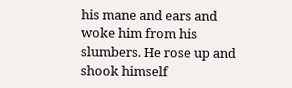his mane and ears and woke him from his slumbers. He rose up and shook himself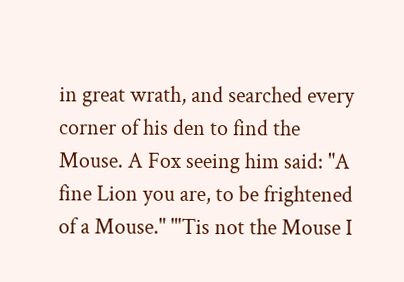in great wrath, and searched every corner of his den to find the Mouse. A Fox seeing him said: "A fine Lion you are, to be frightened of a Mouse." "'Tis not the Mouse I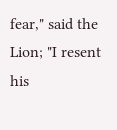fear," said the Lion; "I resent his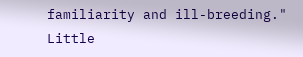familiarity and ill-breeding." Little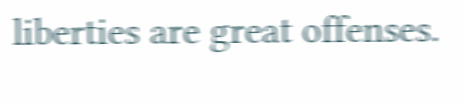liberties are great offenses.